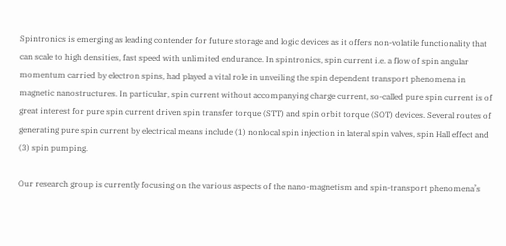Spintronics is emerging as leading contender for future storage and logic devices as it offers non-volatile functionality that can scale to high densities, fast speed with unlimited endurance. In spintronics, spin current i.e. a flow of spin angular momentum carried by electron spins, had played a vital role in unveiling the spin dependent transport phenomena in magnetic nanostructures. In particular, spin current without accompanying charge current, so-called pure spin current is of great interest for pure spin current driven spin transfer torque (STT) and spin orbit torque (SOT) devices. Several routes of generating pure spin current by electrical means include (1) nonlocal spin injection in lateral spin valves, spin Hall effect and (3) spin pumping.

Our research group is currently focusing on the various aspects of the nano-magnetism and spin-transport phenomena’s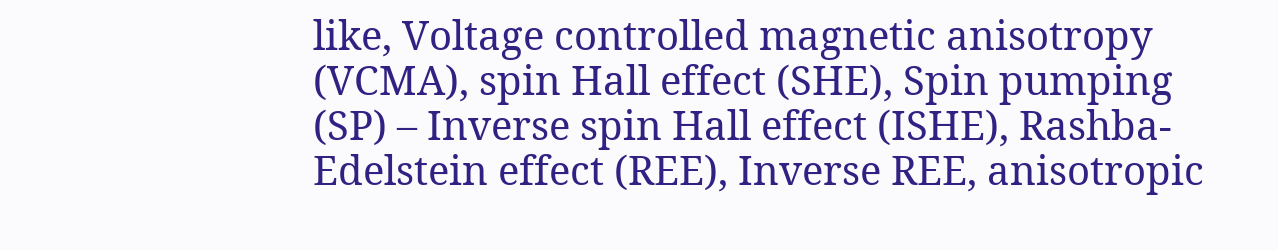like, Voltage controlled magnetic anisotropy (VCMA), spin Hall effect (SHE), Spin pumping (SP) – Inverse spin Hall effect (ISHE), Rashba-Edelstein effect (REE), Inverse REE, anisotropic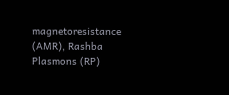magnetoresistance (AMR), Rashba Plasmons (RP)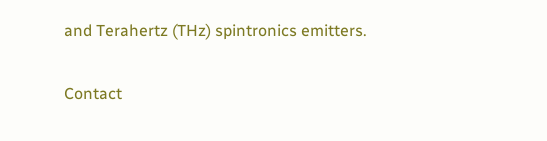and Terahertz (THz) spintronics emitters.

Contact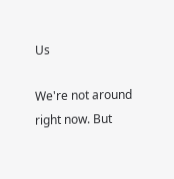Us

We're not around right now. But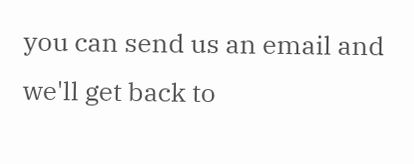you can send us an email and we'll get back to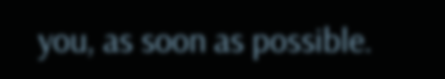you, as soon as possible.